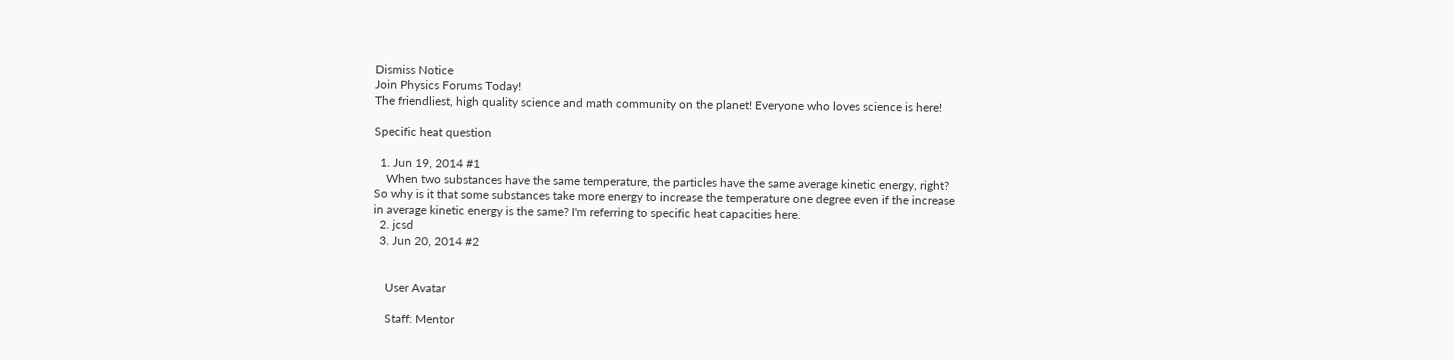Dismiss Notice
Join Physics Forums Today!
The friendliest, high quality science and math community on the planet! Everyone who loves science is here!

Specific heat question

  1. Jun 19, 2014 #1
    When two substances have the same temperature, the particles have the same average kinetic energy, right? So why is it that some substances take more energy to increase the temperature one degree even if the increase in average kinetic energy is the same? I'm referring to specific heat capacities here.
  2. jcsd
  3. Jun 20, 2014 #2


    User Avatar

    Staff: Mentor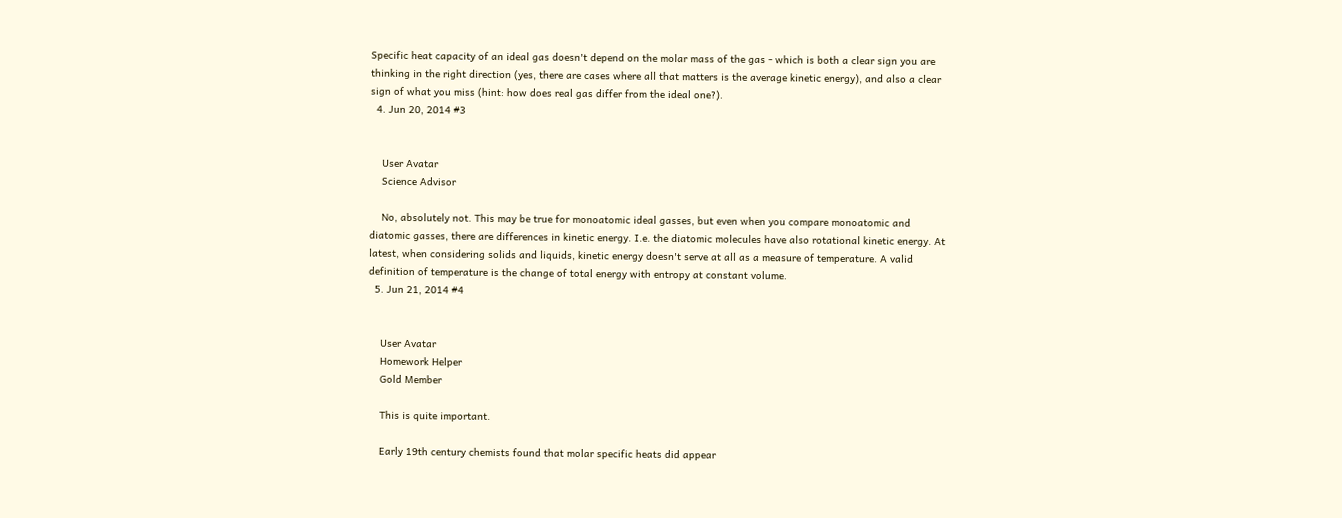Specific heat capacity of an ideal gas doesn't depend on the molar mass of the gas - which is both a clear sign you are thinking in the right direction (yes, there are cases where all that matters is the average kinetic energy), and also a clear sign of what you miss (hint: how does real gas differ from the ideal one?).
  4. Jun 20, 2014 #3


    User Avatar
    Science Advisor

    No, absolutely not. This may be true for monoatomic ideal gasses, but even when you compare monoatomic and diatomic gasses, there are differences in kinetic energy. I.e. the diatomic molecules have also rotational kinetic energy. At latest, when considering solids and liquids, kinetic energy doesn't serve at all as a measure of temperature. A valid definition of temperature is the change of total energy with entropy at constant volume.
  5. Jun 21, 2014 #4


    User Avatar
    Homework Helper
    Gold Member

    This is quite important.

    Early 19th century chemists found that molar specific heats did appear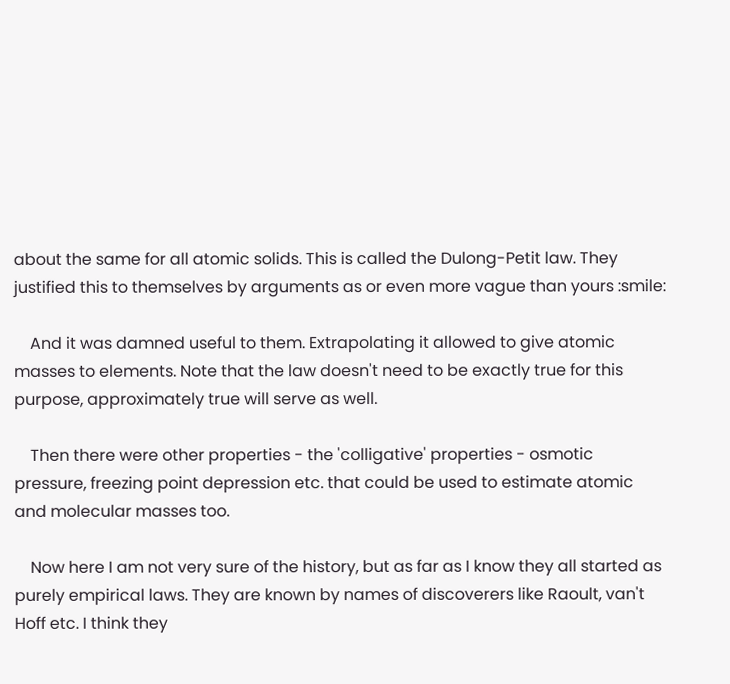about the same for all atomic solids. This is called the Dulong-Petit law. They justified this to themselves by arguments as or even more vague than yours :smile:

    And it was damned useful to them. Extrapolating it allowed to give atomic masses to elements. Note that the law doesn't need to be exactly true for this purpose, approximately true will serve as well.

    Then there were other properties - the 'colligative' properties - osmotic pressure, freezing point depression etc. that could be used to estimate atomic and molecular masses too.

    Now here I am not very sure of the history, but as far as I know they all started as purely empirical laws. They are known by names of discoverers like Raoult, van't Hoff etc. I think they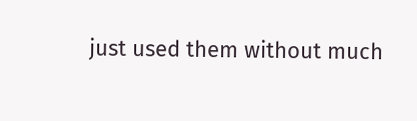just used them without much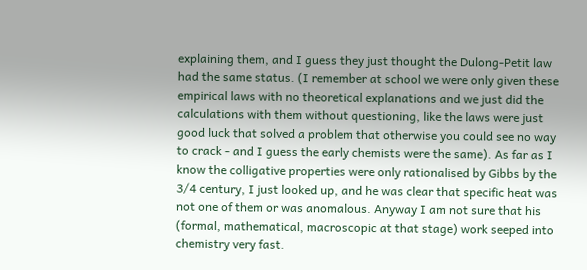explaining them, and I guess they just thought the Dulong-Petit law had the same status. (I remember at school we were only given these empirical laws with no theoretical explanations and we just did the calculations with them without questioning, like the laws were just good luck that solved a problem that otherwise you could see no way to crack - and I guess the early chemists were the same). As far as I know the colligative properties were only rationalised by Gibbs by the 3/4 century, I just looked up, and he was clear that specific heat was not one of them or was anomalous. Anyway I am not sure that his (formal, mathematical, macroscopic at that stage) work seeped into chemistry very fast.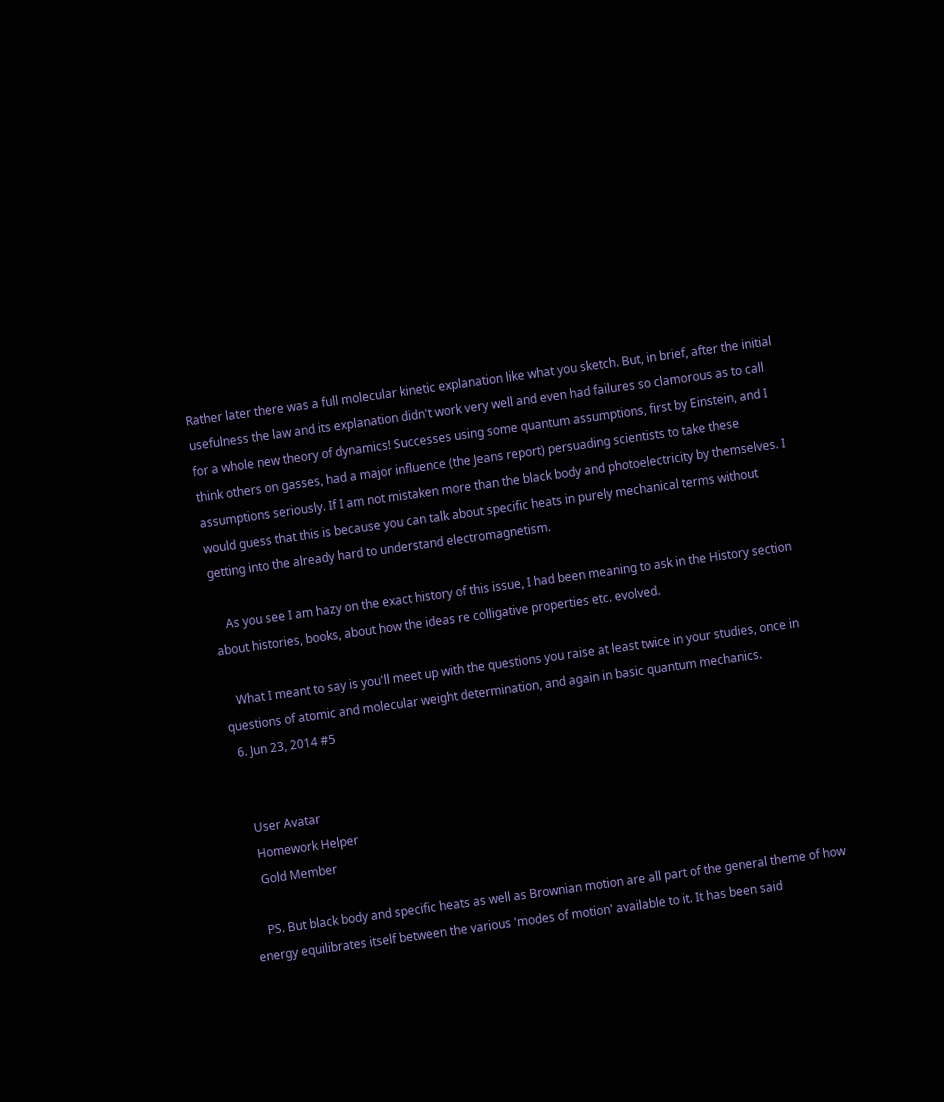Rather later there was a full molecular kinetic explanation like what you sketch. But, in brief, after the initial usefulness the law and its explanation didn't work very well and even had failures so clamorous as to call for a whole new theory of dynamics! Successes using some quantum assumptions, first by Einstein, and I think others on gasses, had a major influence (the Jeans report) persuading scientists to take these assumptions seriously. If I am not mistaken more than the black body and photoelectricity by themselves. I would guess that this is because you can talk about specific heats in purely mechanical terms without getting into the already hard to understand electromagnetism.

    As you see I am hazy on the exact history of this issue, I had been meaning to ask in the History section about histories, books, about how the ideas re colligative properties etc. evolved.

    What I meant to say is you'll meet up with the questions you raise at least twice in your studies, once in questions of atomic and molecular weight determination, and again in basic quantum mechanics.
  6. Jun 23, 2014 #5


    User Avatar
    Homework Helper
    Gold Member

    PS. But black body and specific heats as well as Brownian motion are all part of the general theme of how energy equilibrates itself between the various 'modes of motion' available to it. It has been said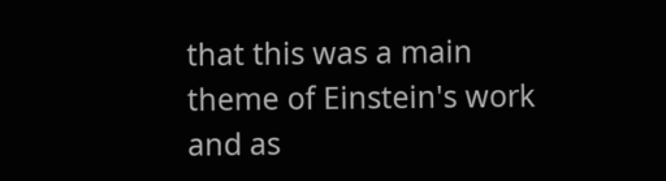that this was a main theme of Einstein's work and as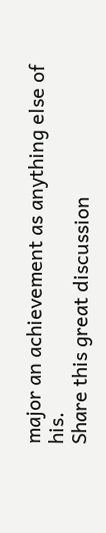major an achievement as anything else of his.
Share this great discussion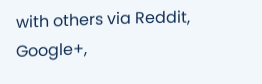with others via Reddit, Google+,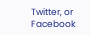Twitter, or Facebook